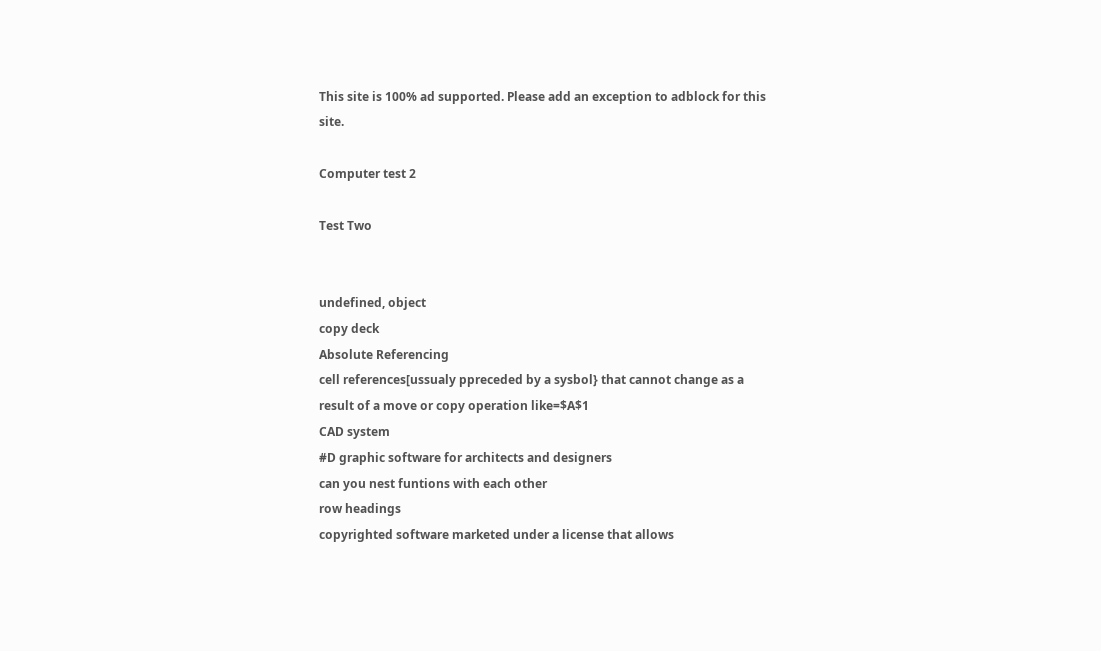This site is 100% ad supported. Please add an exception to adblock for this site.

Computer test 2

Test Two


undefined, object
copy deck
Absolute Referencing
cell references[ussualy ppreceded by a sysbol} that cannot change as a result of a move or copy operation like=$A$1
CAD system
#D graphic software for architects and designers
can you nest funtions with each other
row headings
copyrighted software marketed under a license that allows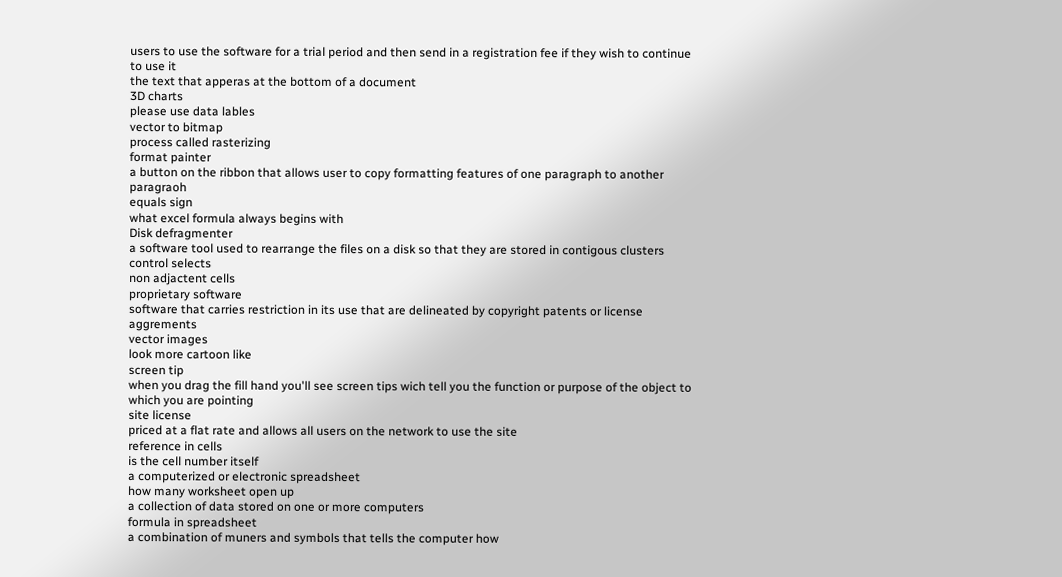users to use the software for a trial period and then send in a registration fee if they wish to continue to use it
the text that apperas at the bottom of a document
3D charts
please use data lables
vector to bitmap
process called rasterizing
format painter
a button on the ribbon that allows user to copy formatting features of one paragraph to another paragraoh
equals sign
what excel formula always begins with
Disk defragmenter
a software tool used to rearrange the files on a disk so that they are stored in contigous clusters
control selects
non adjactent cells
proprietary software
software that carries restriction in its use that are delineated by copyright patents or license aggrements
vector images
look more cartoon like
screen tip
when you drag the fill hand you'll see screen tips wich tell you the function or purpose of the object to which you are pointing
site license
priced at a flat rate and allows all users on the network to use the site
reference in cells
is the cell number itself
a computerized or electronic spreadsheet
how many worksheet open up
a collection of data stored on one or more computers
formula in spreadsheet
a combination of muners and symbols that tells the computer how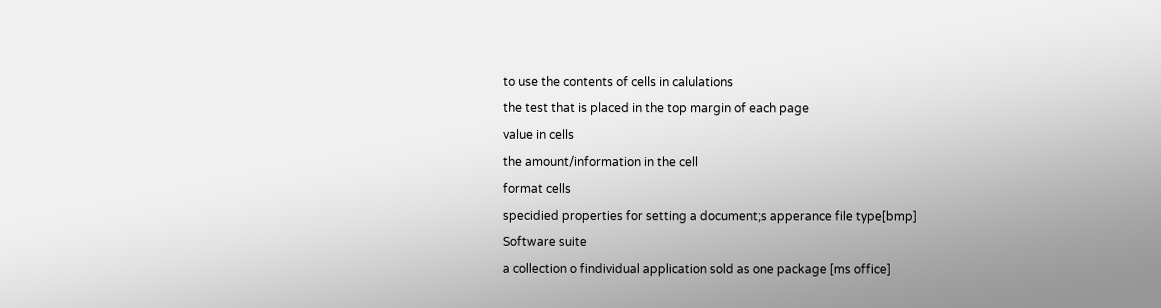to use the contents of cells in calulations
the test that is placed in the top margin of each page
value in cells
the amount/information in the cell
format cells
specidied properties for setting a document;s apperance file type[bmp]
Software suite
a collection o findividual application sold as one package [ms office]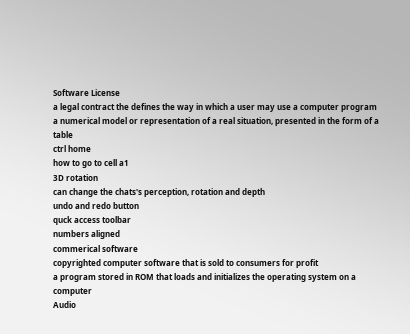Software License
a legal contract the defines the way in which a user may use a computer program
a numerical model or representation of a real situation, presented in the form of a table
ctrl home
how to go to cell a1
3D rotation
can change the chats's perception, rotation and depth
undo and redo button
quck access toolbar
numbers aligned
commerical software
copyrighted computer software that is sold to consumers for profit
a program stored in ROM that loads and initializes the operating system on a computer
Audio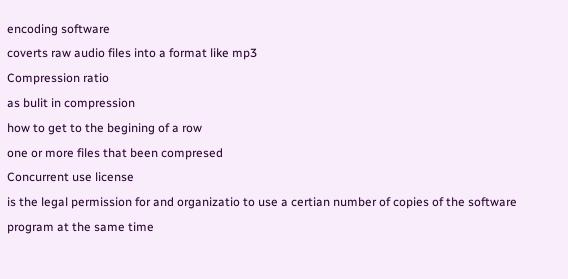encoding software
coverts raw audio files into a format like mp3
Compression ratio
as bulit in compression
how to get to the begining of a row
one or more files that been compresed
Concurrent use license
is the legal permission for and organizatio to use a certian number of copies of the software program at the same time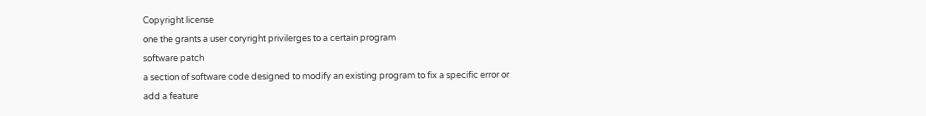Copyright license
one the grants a user coryright privilerges to a certain program
software patch
a section of software code designed to modify an existing program to fix a specific error or add a feature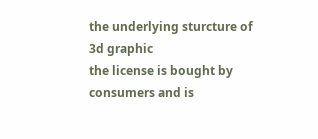the underlying sturcture of 3d graphic
the license is bought by consumers and is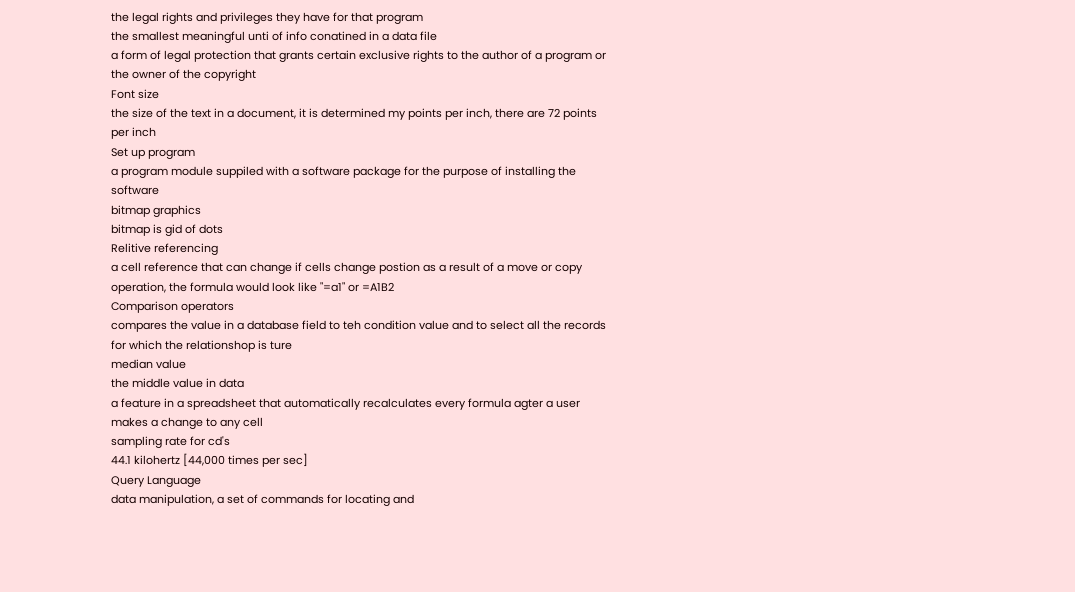the legal rights and privileges they have for that program
the smallest meaningful unti of info conatined in a data file
a form of legal protection that grants certain exclusive rights to the author of a program or the owner of the copyright
Font size
the size of the text in a document, it is determined my points per inch, there are 72 points per inch
Set up program
a program module suppiled with a software package for the purpose of installing the software
bitmap graphics
bitmap is gid of dots
Relitive referencing
a cell reference that can change if cells change postion as a result of a move or copy operation, the formula would look like "=a1" or =A1B2
Comparison operators
compares the value in a database field to teh condition value and to select all the records for which the relationshop is ture
median value
the middle value in data
a feature in a spreadsheet that automatically recalculates every formula agter a user makes a change to any cell
sampling rate for cd's
44.1 kilohertz [44,000 times per sec]
Query Language
data manipulation, a set of commands for locating and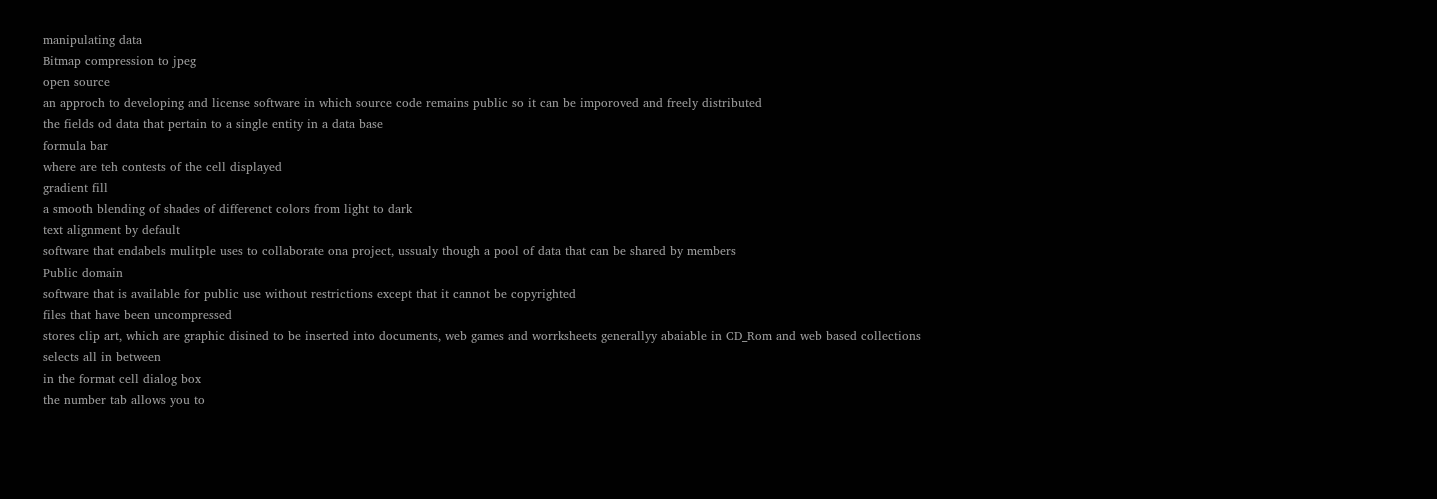manipulating data
Bitmap compression to jpeg
open source
an approch to developing and license software in which source code remains public so it can be imporoved and freely distributed
the fields od data that pertain to a single entity in a data base
formula bar
where are teh contests of the cell displayed
gradient fill
a smooth blending of shades of differenct colors from light to dark
text alignment by default
software that endabels mulitple uses to collaborate ona project, ussualy though a pool of data that can be shared by members
Public domain
software that is available for public use without restrictions except that it cannot be copyrighted
files that have been uncompressed
stores clip art, which are graphic disined to be inserted into documents, web games and worrksheets generallyy abaiable in CD_Rom and web based collections
selects all in between
in the format cell dialog box
the number tab allows you to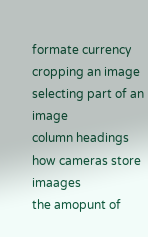formate currency
cropping an image
selecting part of an image
column headings
how cameras store imaages
the amopunt of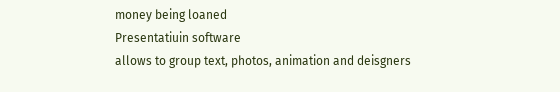money being loaned
Presentatiuin software
allows to group text, photos, animation and deisgners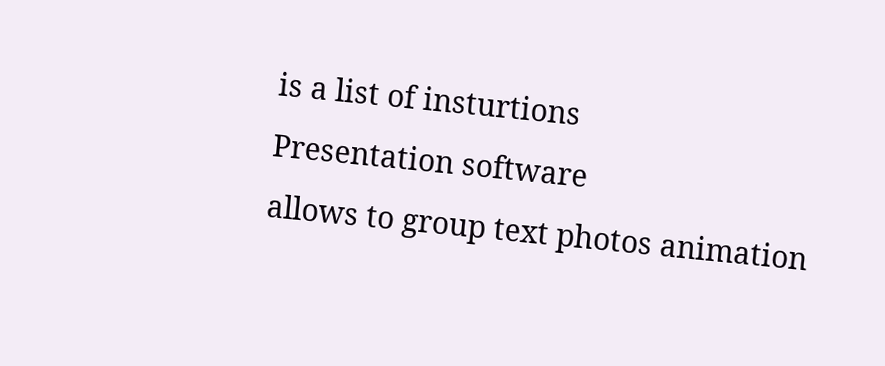is a list of insturtions
Presentation software
allows to group text photos animation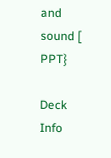and sound [ PPT}

Deck Info